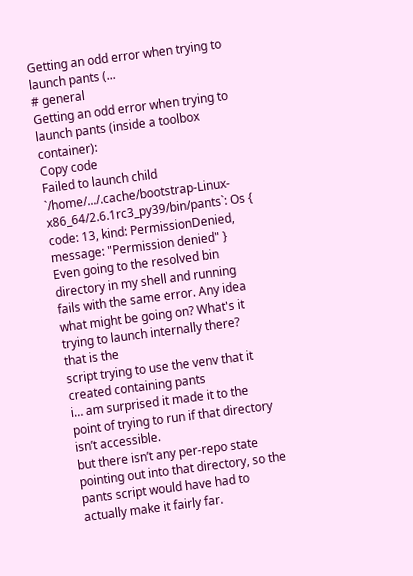Getting an odd error when trying to launch pants (...
# general
Getting an odd error when trying to launch pants (inside a toolbox container):
Copy code
Failed to launch child `/home/.../.cache/bootstrap-Linux-x86_64/2.6.1rc3_py39/bin/pants`: Os { code: 13, kind: PermissionDenied, message: "Permission denied" }
Even going to the resolved bin directory in my shell and running
fails with the same error. Any idea what might be going on? What's it trying to launch internally there?
that is the
script trying to use the venv that it created containing pants
i… am surprised it made it to the point of trying to run if that directory isn’t accessible.
but there isn’t any per-repo state pointing out into that directory, so the pants script would have had to actually make it fairly far.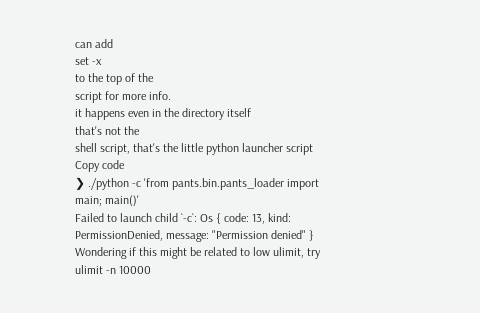can add
set -x
to the top of the
script for more info.
it happens even in the directory itself
that's not the
shell script, that's the little python launcher script
Copy code
❯ ./python -c 'from pants.bin.pants_loader import main; main()'
Failed to launch child `-c`: Os { code: 13, kind: PermissionDenied, message: "Permission denied" }
Wondering if this might be related to low ulimit, try
ulimit -n 10000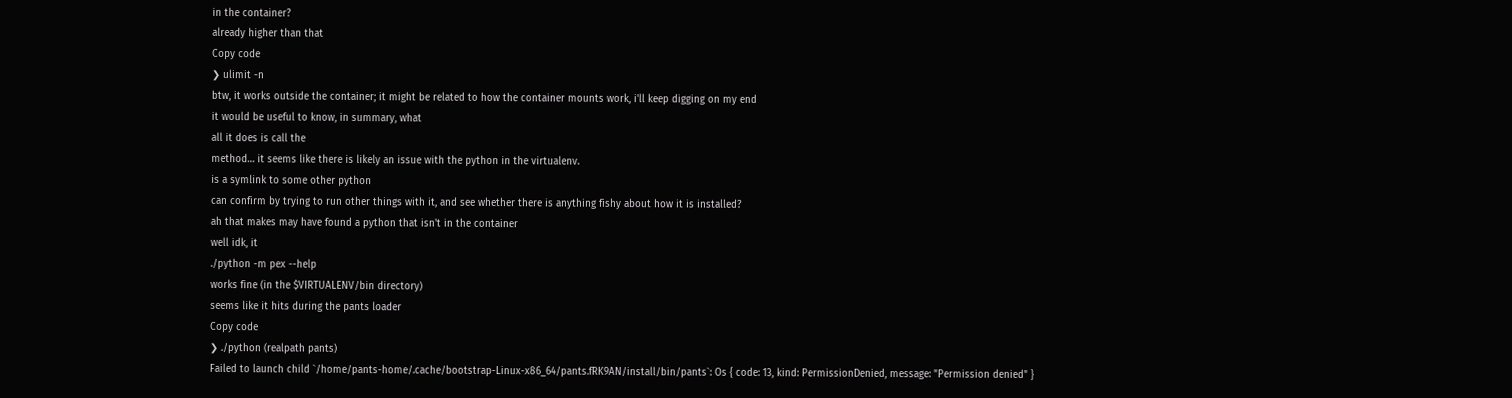in the container?
already higher than that
Copy code
❯ ulimit -n
btw, it works outside the container; it might be related to how the container mounts work, i'll keep digging on my end
it would be useful to know, in summary, what
all it does is call the
method… it seems like there is likely an issue with the python in the virtualenv.
is a symlink to some other python
can confirm by trying to run other things with it, and see whether there is anything fishy about how it is installed?
ah that makes may have found a python that isn't in the container
well idk, it
./python -m pex --help
works fine (in the $VIRTUALENV/bin directory)
seems like it hits during the pants loader
Copy code
❯ ./python (realpath pants)
Failed to launch child `/home/pants-home/.cache/bootstrap-Linux-x86_64/pants.fRK9AN/install/bin/pants`: Os { code: 13, kind: PermissionDenied, message: "Permission denied" }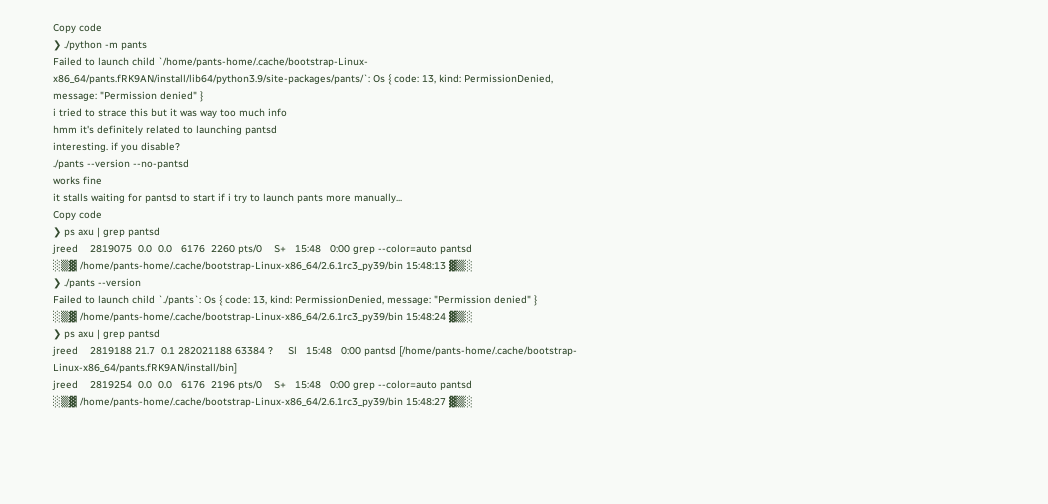Copy code
❯ ./python -m pants
Failed to launch child `/home/pants-home/.cache/bootstrap-Linux-x86_64/pants.fRK9AN/install/lib64/python3.9/site-packages/pants/`: Os { code: 13, kind: PermissionDenied, message: "Permission denied" }
i tried to strace this but it was way too much info
hmm it's definitely related to launching pantsd
interesting. if you disable?
./pants --version --no-pantsd
works fine
it stalls waiting for pantsd to start if i try to launch pants more manually...
Copy code
❯ ps axu | grep pantsd
jreed    2819075  0.0  0.0   6176  2260 pts/0    S+   15:48   0:00 grep --color=auto pantsd
░▒▓ /home/pants-home/.cache/bootstrap-Linux-x86_64/2.6.1rc3_py39/bin 15:48:13 ▓▒░
❯ ./pants --version
Failed to launch child `./pants`: Os { code: 13, kind: PermissionDenied, message: "Permission denied" }
░▒▓ /home/pants-home/.cache/bootstrap-Linux-x86_64/2.6.1rc3_py39/bin 15:48:24 ▓▒░
❯ ps axu | grep pantsd
jreed    2819188 21.7  0.1 282021188 63384 ?     Sl   15:48   0:00 pantsd [/home/pants-home/.cache/bootstrap-Linux-x86_64/pants.fRK9AN/install/bin]
jreed    2819254  0.0  0.0   6176  2196 pts/0    S+   15:48   0:00 grep --color=auto pantsd
░▒▓ /home/pants-home/.cache/bootstrap-Linux-x86_64/2.6.1rc3_py39/bin 15:48:27 ▓▒░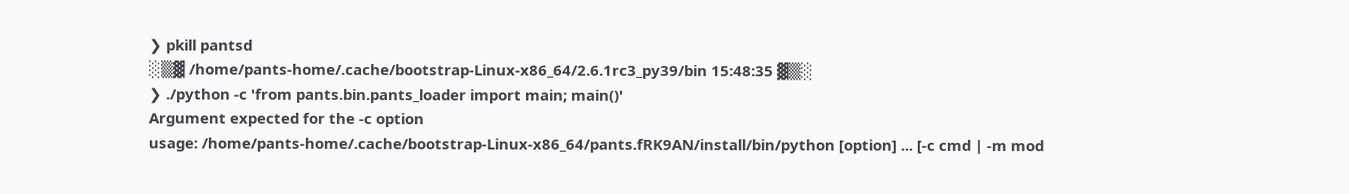❯ pkill pantsd
░▒▓ /home/pants-home/.cache/bootstrap-Linux-x86_64/2.6.1rc3_py39/bin 15:48:35 ▓▒░
❯ ./python -c 'from pants.bin.pants_loader import main; main()'
Argument expected for the -c option
usage: /home/pants-home/.cache/bootstrap-Linux-x86_64/pants.fRK9AN/install/bin/python [option] ... [-c cmd | -m mod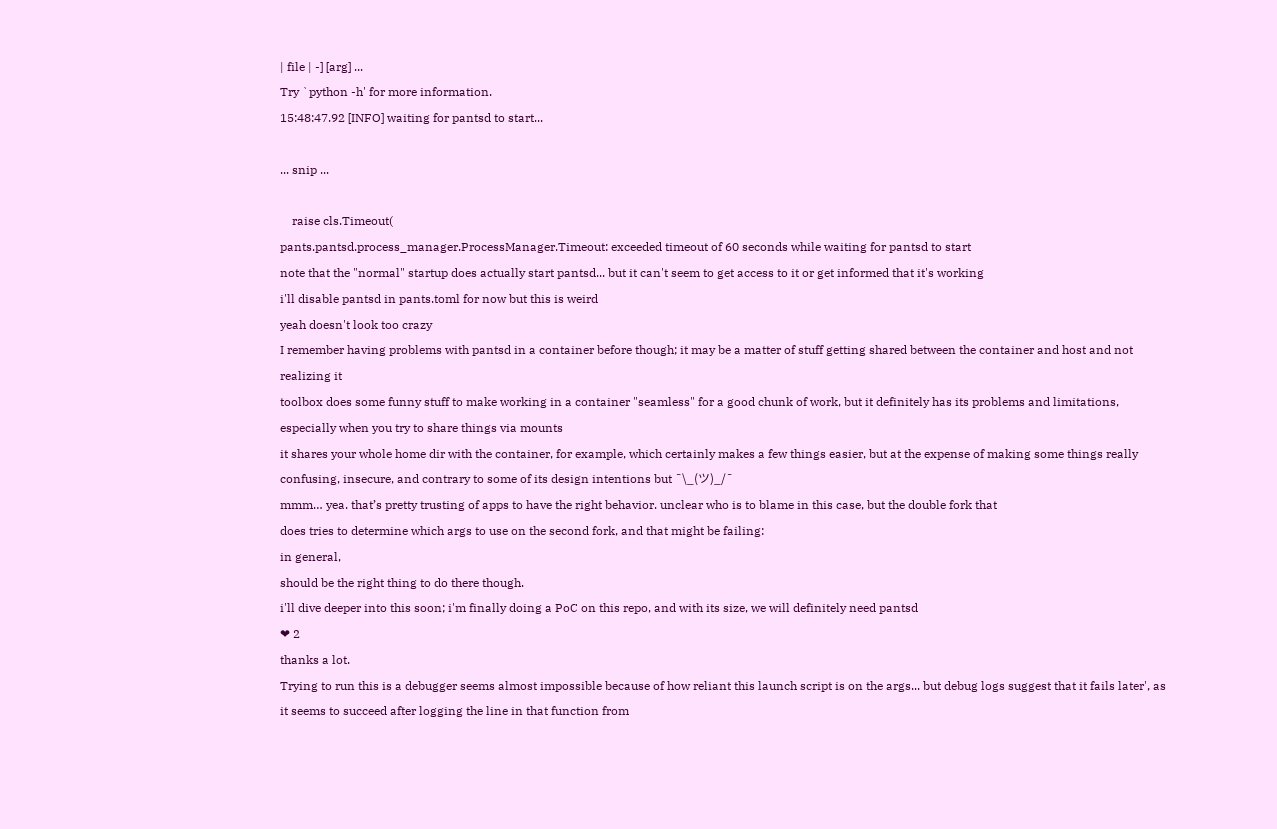| file | -] [arg] ...
Try `python -h' for more information.
15:48:47.92 [INFO] waiting for pantsd to start...

... snip ...

    raise cls.Timeout(
pants.pantsd.process_manager.ProcessManager.Timeout: exceeded timeout of 60 seconds while waiting for pantsd to start
note that the "normal" startup does actually start pantsd... but it can't seem to get access to it or get informed that it's working
i'll disable pantsd in pants.toml for now but this is weird
yeah doesn't look too crazy
I remember having problems with pantsd in a container before though; it may be a matter of stuff getting shared between the container and host and not realizing it
toolbox does some funny stuff to make working in a container "seamless" for a good chunk of work, but it definitely has its problems and limitations, especially when you try to share things via mounts
it shares your whole home dir with the container, for example, which certainly makes a few things easier, but at the expense of making some things really confusing, insecure, and contrary to some of its design intentions but ¯\_(ツ)_/¯
mmm… yea. that’s pretty trusting of apps to have the right behavior. unclear who is to blame in this case, but the double fork that
does tries to determine which args to use on the second fork, and that might be failing:
in general,
should be the right thing to do there though.
i'll dive deeper into this soon; i'm finally doing a PoC on this repo, and with its size, we will definitely need pantsd
❤ 2
thanks a lot.
Trying to run this is a debugger seems almost impossible because of how reliant this launch script is on the args... but debug logs suggest that it fails later', as it seems to succeed after logging the line in that function from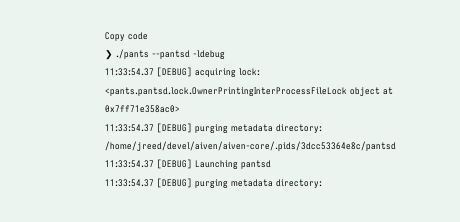Copy code
❯ ./pants --pantsd -ldebug
11:33:54.37 [DEBUG] acquiring lock: <pants.pantsd.lock.OwnerPrintingInterProcessFileLock object at 0x7ff71e358ac0>
11:33:54.37 [DEBUG] purging metadata directory: /home/jreed/devel/aiven/aiven-core/.pids/3dcc53364e8c/pantsd
11:33:54.37 [DEBUG] Launching pantsd
11:33:54.37 [DEBUG] purging metadata directory: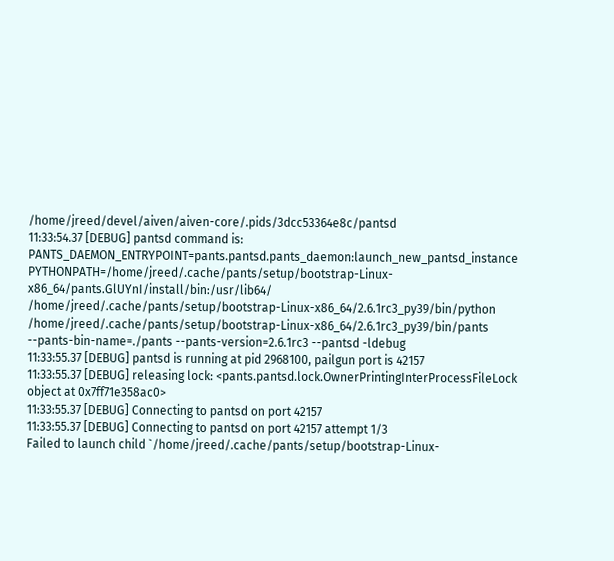/home/jreed/devel/aiven/aiven-core/.pids/3dcc53364e8c/pantsd
11:33:54.37 [DEBUG] pantsd command is: PANTS_DAEMON_ENTRYPOINT=pants.pantsd.pants_daemon:launch_new_pantsd_instance PYTHONPATH=/home/jreed/.cache/pants/setup/bootstrap-Linux-x86_64/pants.GlUYnI/install/bin:/usr/lib64/ /home/jreed/.cache/pants/setup/bootstrap-Linux-x86_64/2.6.1rc3_py39/bin/python /home/jreed/.cache/pants/setup/bootstrap-Linux-x86_64/2.6.1rc3_py39/bin/pants --pants-bin-name=./pants --pants-version=2.6.1rc3 --pantsd -ldebug
11:33:55.37 [DEBUG] pantsd is running at pid 2968100, pailgun port is 42157
11:33:55.37 [DEBUG] releasing lock: <pants.pantsd.lock.OwnerPrintingInterProcessFileLock object at 0x7ff71e358ac0>
11:33:55.37 [DEBUG] Connecting to pantsd on port 42157
11:33:55.37 [DEBUG] Connecting to pantsd on port 42157 attempt 1/3
Failed to launch child `/home/jreed/.cache/pants/setup/bootstrap-Linux-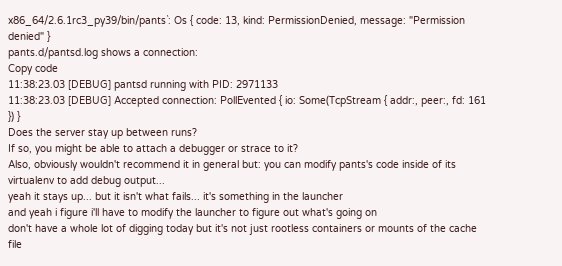x86_64/2.6.1rc3_py39/bin/pants`: Os { code: 13, kind: PermissionDenied, message: "Permission denied" }
pants.d/pantsd.log shows a connection:
Copy code
11:38:23.03 [DEBUG] pantsd running with PID: 2971133
11:38:23.03 [DEBUG] Accepted connection: PollEvented { io: Some(TcpStream { addr:, peer:, fd: 161 }) }
Does the server stay up between runs?
If so, you might be able to attach a debugger or strace to it?
Also, obviously wouldn't recommend it in general but: you can modify pants's code inside of its virtualenv to add debug output...
yeah it stays up... but it isn't what fails... it's something in the launcher
and yeah i figure i'll have to modify the launcher to figure out what's going on
don't have a whole lot of digging today but it's not just rootless containers or mounts of the cache file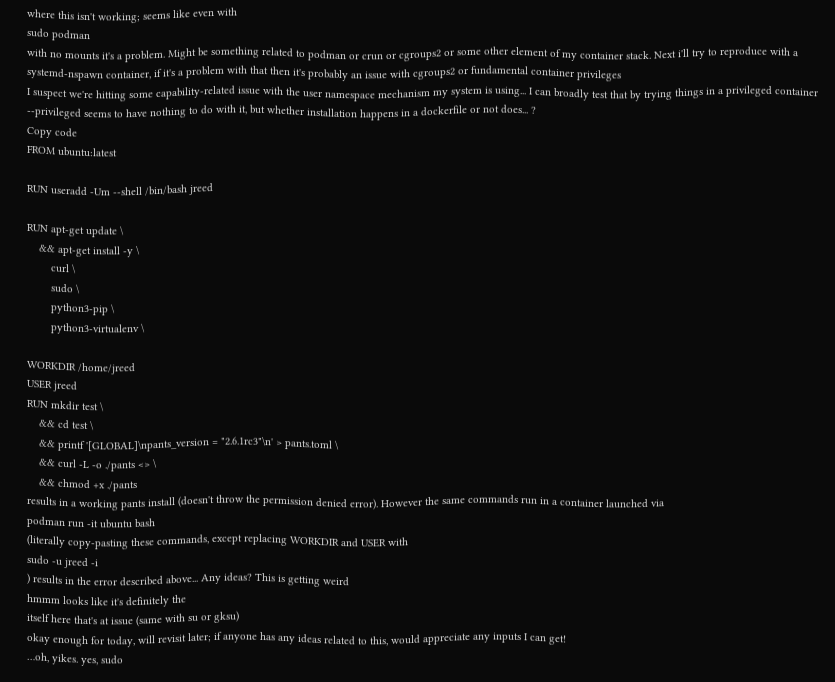where this isn't working; seems like even with
sudo podman
with no mounts it's a problem. Might be something related to podman or crun or cgroups2 or some other element of my container stack. Next i'll try to reproduce with a systemd-nspawn container, if it's a problem with that then it's probably an issue with cgroups2 or fundamental container privileges
I suspect we're hitting some capability-related issue with the user namespace mechanism my system is using... I can broadly test that by trying things in a privileged container
--privileged seems to have nothing to do with it, but whether installation happens in a dockerfile or not does... ?
Copy code
FROM ubuntu:latest

RUN useradd -Um --shell /bin/bash jreed

RUN apt-get update \
    && apt-get install -y \
        curl \
        sudo \
        python3-pip \
        python3-virtualenv \

WORKDIR /home/jreed
USER jreed
RUN mkdir test \
    && cd test \
    && printf '[GLOBAL]\npants_version = "2.6.1rc3"\n' > pants.toml \
    && curl -L -o ./pants <> \
    && chmod +x ./pants
results in a working pants install (doesn't throw the permission denied error). However the same commands run in a container launched via
podman run -it ubuntu bash
(literally copy-pasting these commands, except replacing WORKDIR and USER with
sudo -u jreed -i
) results in the error described above... Any ideas? This is getting weird
hmmm looks like it's definitely the
itself here that's at issue (same with su or gksu)
okay enough for today, will revisit later; if anyone has any ideas related to this, would appreciate any inputs I can get!
…oh, yikes. yes, sudo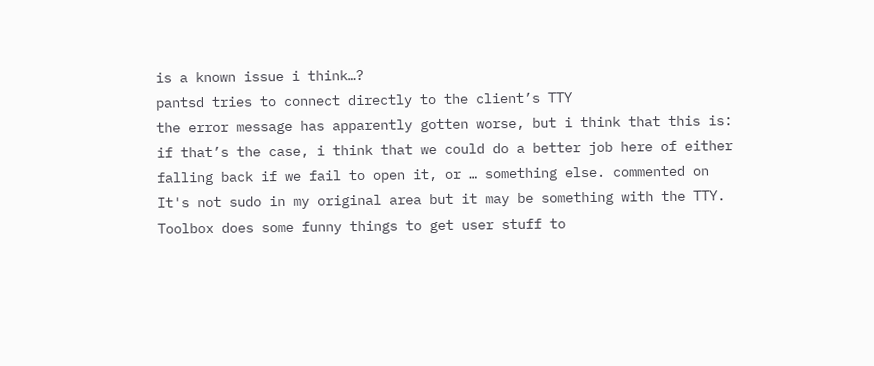is a known issue i think…?
pantsd tries to connect directly to the client’s TTY
the error message has apparently gotten worse, but i think that this is:
if that’s the case, i think that we could do a better job here of either falling back if we fail to open it, or … something else. commented on
It's not sudo in my original area but it may be something with the TTY. Toolbox does some funny things to get user stuff to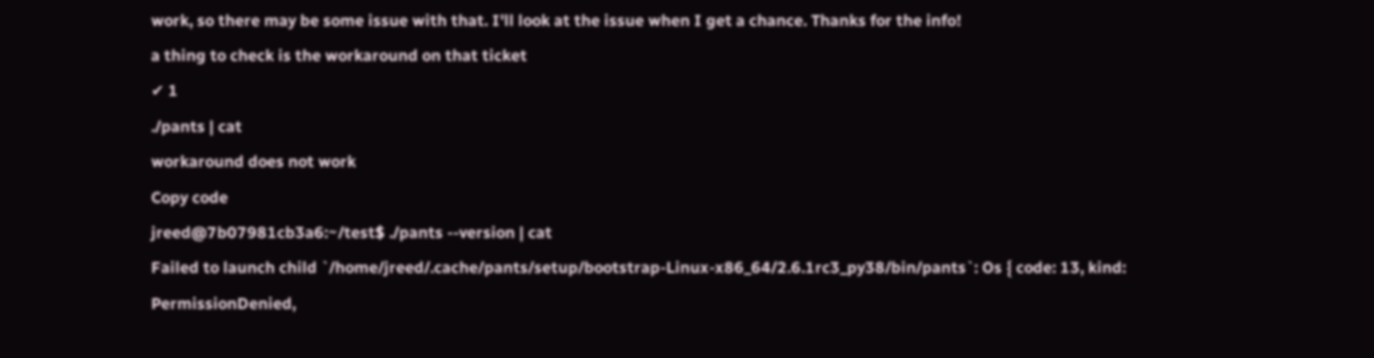work, so there may be some issue with that. I'll look at the issue when I get a chance. Thanks for the info!
a thing to check is the workaround on that ticket
✔ 1
./pants | cat
workaround does not work
Copy code
jreed@7b07981cb3a6:~/test$ ./pants --version | cat
Failed to launch child `/home/jreed/.cache/pants/setup/bootstrap-Linux-x86_64/2.6.1rc3_py38/bin/pants`: Os { code: 13, kind: PermissionDenied,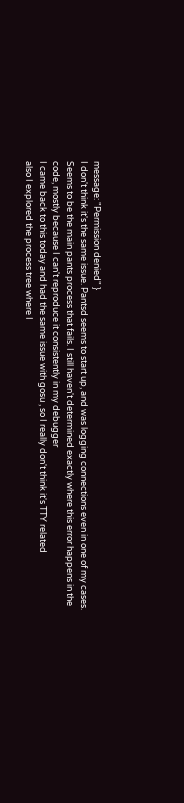message: "Permission denied" }
I don't think it's the same issue. Pantsd seems to start up, and was logging connections even in one of my cases. Seems to be the main pants process that fails. I still haven't determined exactly where this error happens in the code, mostly because I can't reproduce it consistently in my debugger
I came back to this today and had the same issue with gosu , so I really don't think it's TTY related
also I explored the process tree where I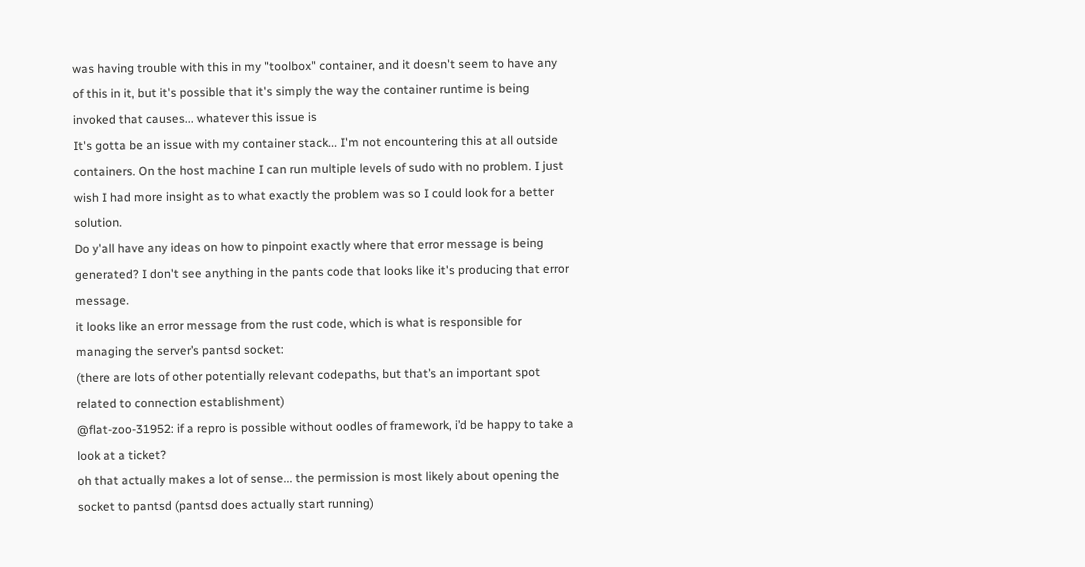was having trouble with this in my "toolbox" container, and it doesn't seem to have any of this in it, but it's possible that it's simply the way the container runtime is being invoked that causes... whatever this issue is
It's gotta be an issue with my container stack... I'm not encountering this at all outside containers. On the host machine I can run multiple levels of sudo with no problem. I just wish I had more insight as to what exactly the problem was so I could look for a better solution.
Do y'all have any ideas on how to pinpoint exactly where that error message is being generated? I don't see anything in the pants code that looks like it's producing that error message.
it looks like an error message from the rust code, which is what is responsible for managing the server’s pantsd socket:
(there are lots of other potentially relevant codepaths, but that’s an important spot related to connection establishment)
@flat-zoo-31952: if a repro is possible without oodles of framework, i’d be happy to take a look at a ticket?
oh that actually makes a lot of sense... the permission is most likely about opening the socket to pantsd (pantsd does actually start running)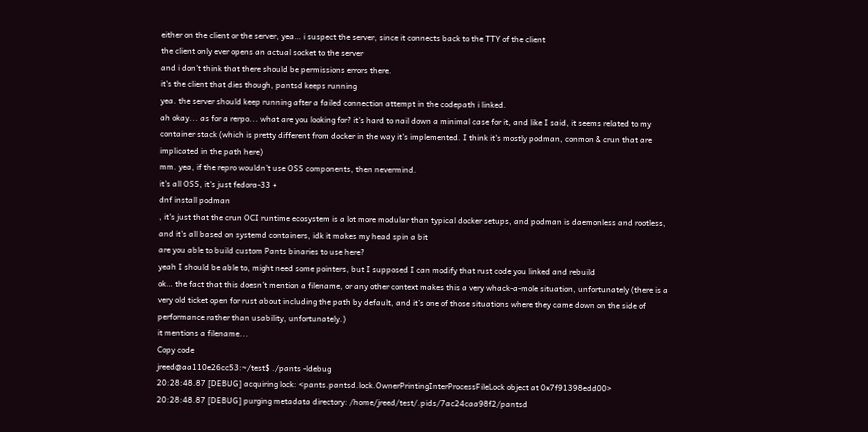either on the client or the server, yea… i suspect the server, since it connects back to the TTY of the client
the client only ever opens an actual socket to the server
and i don’t think that there should be permissions errors there.
it's the client that dies though, pantsd keeps running
yea. the server should keep running after a failed connection attempt in the codepath i linked.
ah okay... as for a rerpo... what are you looking for? it's hard to nail down a minimal case for it, and like I said, it seems related to my container stack (which is pretty different from docker in the way it's implemented. I think it's mostly podman, conmon & crun that are implicated in the path here)
mm. yea, if the repro wouldn’t use OSS components, then nevermind.
it's all OSS, it's just fedora-33 +
dnf install podman
, it's just that the crun OCI runtime ecosystem is a lot more modular than typical docker setups, and podman is daemonless and rootless, and it's all based on systemd containers, idk it makes my head spin a bit
are you able to build custom Pants binaries to use here?
yeah I should be able to, might need some pointers, but I supposed I can modify that rust code you linked and rebuild
ok… the fact that this doesn’t mention a filename, or any other context makes this a very whack-a-mole situation, unfortunately (there is a very old ticket open for rust about including the path by default, and it’s one of those situations where they came down on the side of performance rather than usability, unfortunately.)
it mentions a filename...
Copy code
jreed@aa110e26cc53:~/test$ ./pants -ldebug
20:28:48.87 [DEBUG] acquiring lock: <pants.pantsd.lock.OwnerPrintingInterProcessFileLock object at 0x7f91398edd00>
20:28:48.87 [DEBUG] purging metadata directory: /home/jreed/test/.pids/7ac24caa98f2/pantsd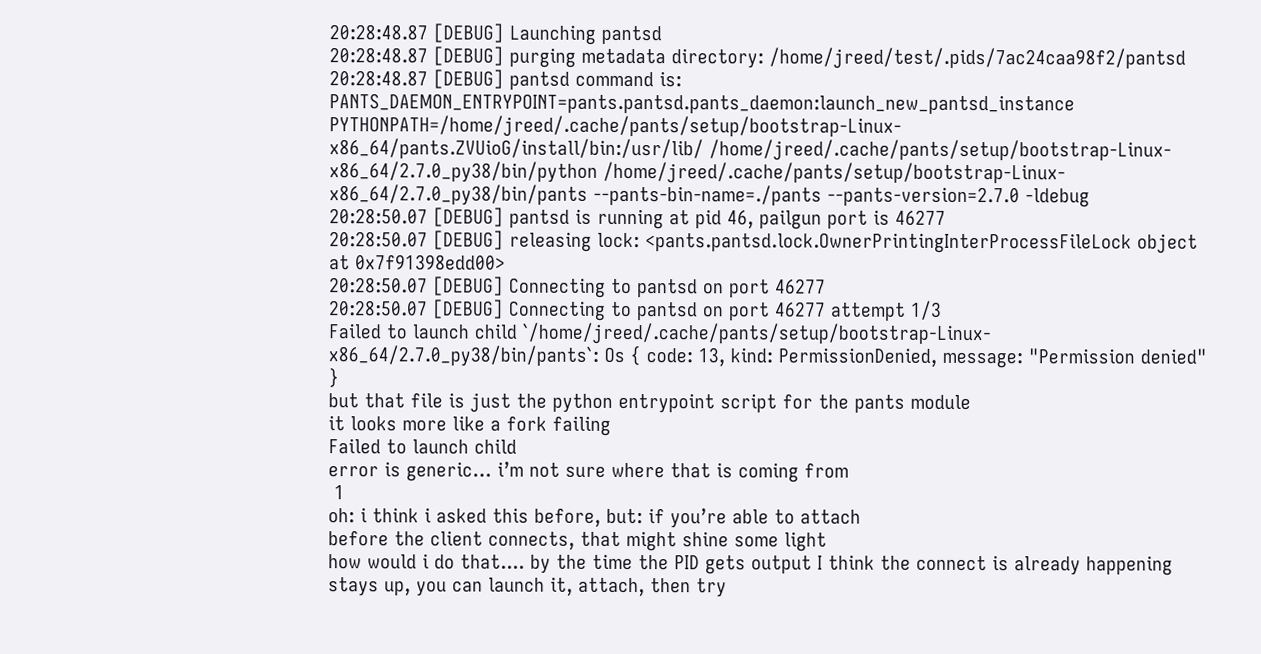20:28:48.87 [DEBUG] Launching pantsd
20:28:48.87 [DEBUG] purging metadata directory: /home/jreed/test/.pids/7ac24caa98f2/pantsd
20:28:48.87 [DEBUG] pantsd command is: PANTS_DAEMON_ENTRYPOINT=pants.pantsd.pants_daemon:launch_new_pantsd_instance PYTHONPATH=/home/jreed/.cache/pants/setup/bootstrap-Linux-x86_64/pants.ZVUioG/install/bin:/usr/lib/ /home/jreed/.cache/pants/setup/bootstrap-Linux-x86_64/2.7.0_py38/bin/python /home/jreed/.cache/pants/setup/bootstrap-Linux-x86_64/2.7.0_py38/bin/pants --pants-bin-name=./pants --pants-version=2.7.0 -ldebug
20:28:50.07 [DEBUG] pantsd is running at pid 46, pailgun port is 46277
20:28:50.07 [DEBUG] releasing lock: <pants.pantsd.lock.OwnerPrintingInterProcessFileLock object at 0x7f91398edd00>
20:28:50.07 [DEBUG] Connecting to pantsd on port 46277
20:28:50.07 [DEBUG] Connecting to pantsd on port 46277 attempt 1/3
Failed to launch child `/home/jreed/.cache/pants/setup/bootstrap-Linux-x86_64/2.7.0_py38/bin/pants`: Os { code: 13, kind: PermissionDenied, message: "Permission denied" }
but that file is just the python entrypoint script for the pants module
it looks more like a fork failing
Failed to launch child
error is generic… i’m not sure where that is coming from
 1
oh: i think i asked this before, but: if you’re able to attach
before the client connects, that might shine some light
how would i do that.... by the time the PID gets output I think the connect is already happening
stays up, you can launch it, attach, then try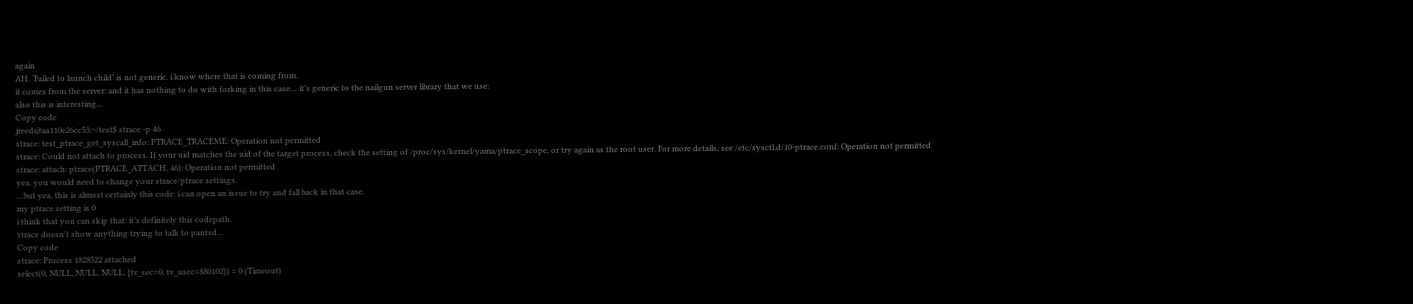again
AH. ‘Failed to launch child’ is not generic. i know where that is coming from.
it comes from the server: and it has nothing to do with forking in this case… it’s generic to the nailgun server library that we use:
also this is interesting...
Copy code
jreed@aa110e26cc53:~/test$ strace -p 46
strace: test_ptrace_get_syscall_info: PTRACE_TRACEME: Operation not permitted
strace: Could not attach to process. If your uid matches the uid of the target process, check the setting of /proc/sys/kernel/yama/ptrace_scope, or try again as the root user. For more details, see /etc/sysctl.d/10-ptrace.conf: Operation not permitted
strace: attach: ptrace(PTRACE_ATTACH, 46): Operation not permitted
yea, you would need to change your strace/ptrace settings.
…but yea, this is almost certainly this code: i can open an issue to try and fall back in that case.
my ptrace setting is 0
i think that you can skip that: it’s definitely this codepath.
strace doesn't show anything trying to talk to pantsd...
Copy code
strace: Process 1828522 attached
select(0, NULL, NULL, NULL, {tv_sec=0, tv_usec=880102}) = 0 (Timeout)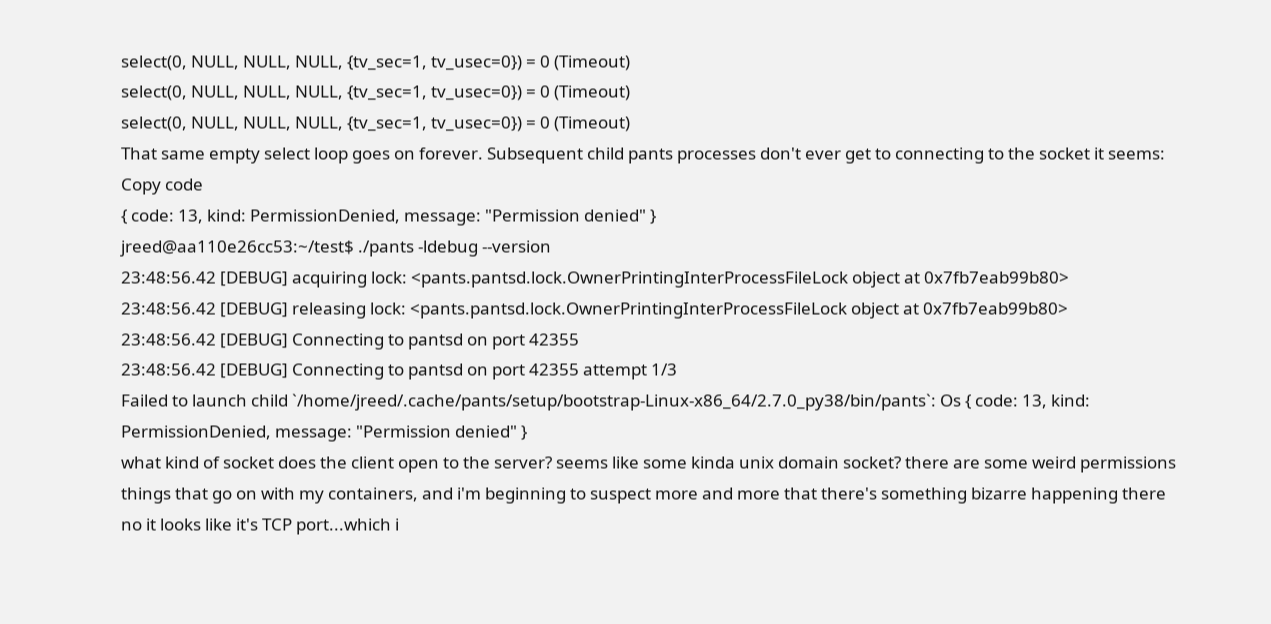select(0, NULL, NULL, NULL, {tv_sec=1, tv_usec=0}) = 0 (Timeout)
select(0, NULL, NULL, NULL, {tv_sec=1, tv_usec=0}) = 0 (Timeout)
select(0, NULL, NULL, NULL, {tv_sec=1, tv_usec=0}) = 0 (Timeout)
That same empty select loop goes on forever. Subsequent child pants processes don't ever get to connecting to the socket it seems:
Copy code
{ code: 13, kind: PermissionDenied, message: "Permission denied" }
jreed@aa110e26cc53:~/test$ ./pants -ldebug --version
23:48:56.42 [DEBUG] acquiring lock: <pants.pantsd.lock.OwnerPrintingInterProcessFileLock object at 0x7fb7eab99b80>
23:48:56.42 [DEBUG] releasing lock: <pants.pantsd.lock.OwnerPrintingInterProcessFileLock object at 0x7fb7eab99b80>
23:48:56.42 [DEBUG] Connecting to pantsd on port 42355
23:48:56.42 [DEBUG] Connecting to pantsd on port 42355 attempt 1/3
Failed to launch child `/home/jreed/.cache/pants/setup/bootstrap-Linux-x86_64/2.7.0_py38/bin/pants`: Os { code: 13, kind: PermissionDenied, message: "Permission denied" }
what kind of socket does the client open to the server? seems like some kinda unix domain socket? there are some weird permissions things that go on with my containers, and i'm beginning to suspect more and more that there's something bizarre happening there
no it looks like it's TCP port...which i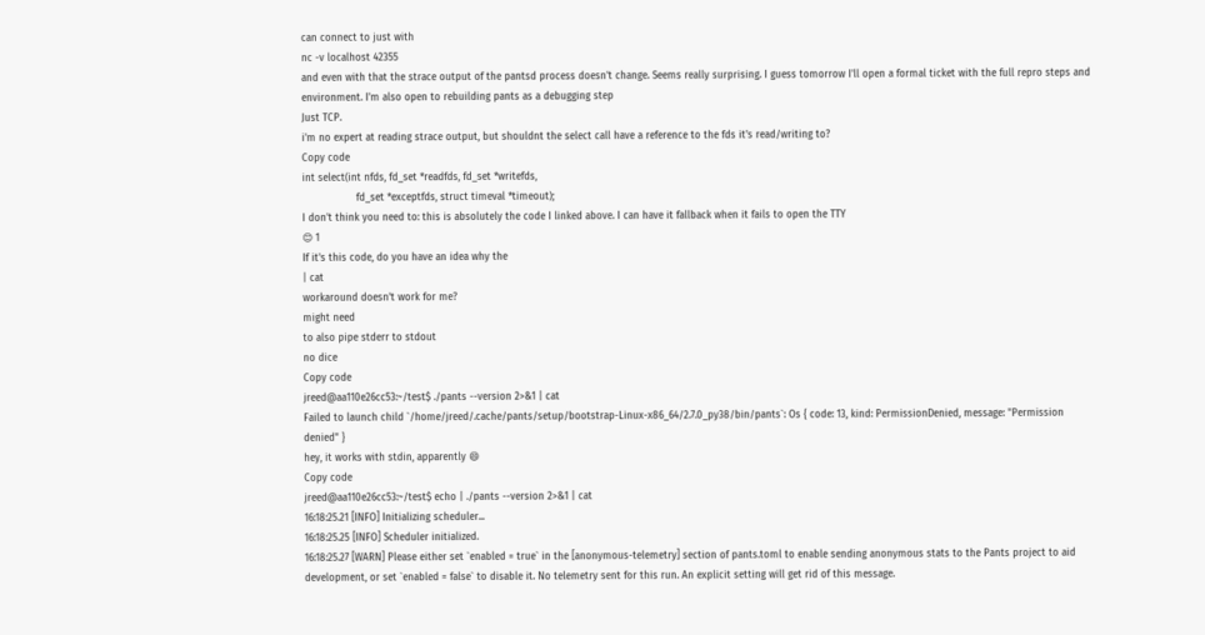can connect to just with
nc -v localhost 42355
and even with that the strace output of the pantsd process doesn't change. Seems really surprising. I guess tomorrow I'll open a formal ticket with the full repro steps and environment. I'm also open to rebuilding pants as a debugging step
Just TCP.
i'm no expert at reading strace output, but shouldnt the select call have a reference to the fds it's read/writing to?
Copy code
int select(int nfds, fd_set *readfds, fd_set *writefds,
                  fd_set *exceptfds, struct timeval *timeout);
I don't think you need to: this is absolutely the code I linked above. I can have it fallback when it fails to open the TTY
😊 1
If it's this code, do you have an idea why the
| cat
workaround doesn't work for me?
might need
to also pipe stderr to stdout
no dice
Copy code
jreed@aa110e26cc53:~/test$ ./pants --version 2>&1 | cat
Failed to launch child `/home/jreed/.cache/pants/setup/bootstrap-Linux-x86_64/2.7.0_py38/bin/pants`: Os { code: 13, kind: PermissionDenied, message: "Permission denied" }
hey, it works with stdin, apparently 😄
Copy code
jreed@aa110e26cc53:~/test$ echo | ./pants --version 2>&1 | cat
16:18:25.21 [INFO] Initializing scheduler...
16:18:25.25 [INFO] Scheduler initialized.
16:18:25.27 [WARN] Please either set `enabled = true` in the [anonymous-telemetry] section of pants.toml to enable sending anonymous stats to the Pants project to aid development, or set `enabled = false` to disable it. No telemetry sent for this run. An explicit setting will get rid of this message.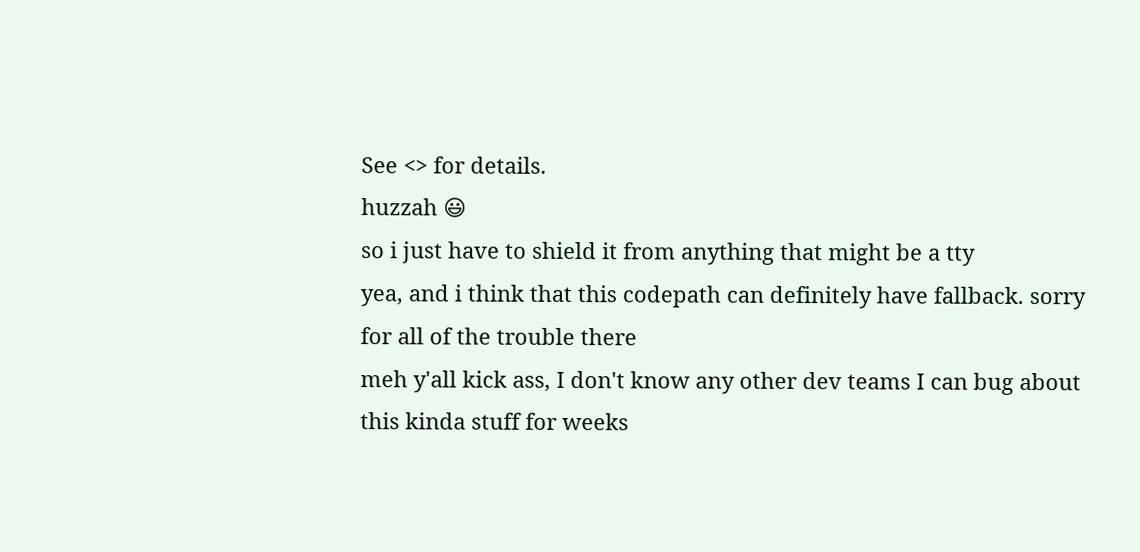See <> for details.
huzzah 😃
so i just have to shield it from anything that might be a tty
yea, and i think that this codepath can definitely have fallback. sorry for all of the trouble there
meh y'all kick ass, I don't know any other dev teams I can bug about this kinda stuff for weeks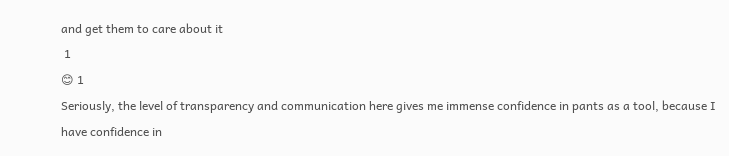and get them to care about it
 1
😊 1
Seriously, the level of transparency and communication here gives me immense confidence in pants as a tool, because I have confidence in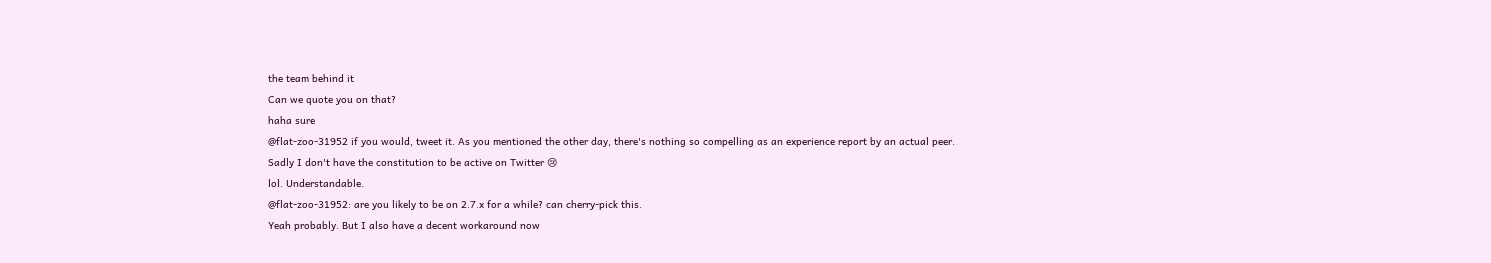the team behind it
Can we quote you on that?
haha sure
@flat-zoo-31952 if you would, tweet it. As you mentioned the other day, there's nothing so compelling as an experience report by an actual peer.
Sadly I don't have the constitution to be active on Twitter 😢
lol. Understandable.
@flat-zoo-31952: are you likely to be on 2.7.x for a while? can cherry-pick this.
Yeah probably. But I also have a decent workaround now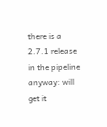there is a 2.7.1 release in the pipeline anyway: will get it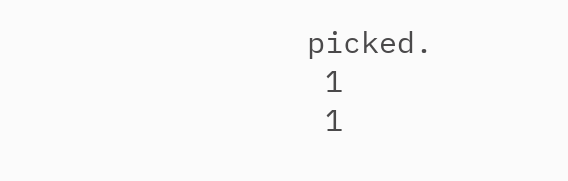picked.
 1
 1